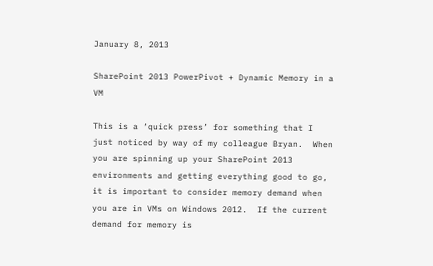January 8, 2013

SharePoint 2013 PowerPivot + Dynamic Memory in a VM

This is a ‘quick press’ for something that I just noticed by way of my colleague Bryan.  When you are spinning up your SharePoint 2013 environments and getting everything good to go, it is important to consider memory demand when you are in VMs on Windows 2012.  If the current demand for memory is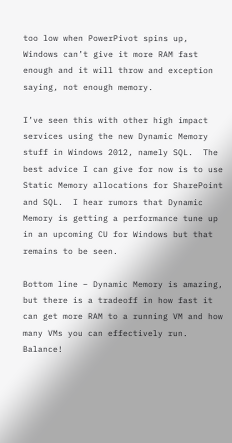too low when PowerPivot spins up, Windows can’t give it more RAM fast enough and it will throw and exception saying, not enough memory.

I’ve seen this with other high impact services using the new Dynamic Memory stuff in Windows 2012, namely SQL.  The best advice I can give for now is to use Static Memory allocations for SharePoint and SQL.  I hear rumors that Dynamic Memory is getting a performance tune up in an upcoming CU for Windows but that remains to be seen.

Bottom line – Dynamic Memory is amazing, but there is a tradeoff in how fast it can get more RAM to a running VM and how many VMs you can effectively run.  Balance!